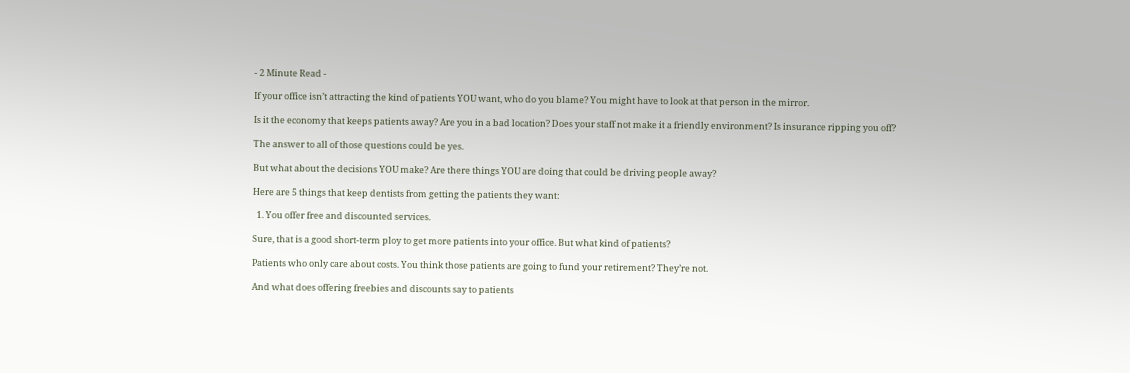- 2 Minute Read -

If your office isn’t attracting the kind of patients YOU want, who do you blame? You might have to look at that person in the mirror.

Is it the economy that keeps patients away? Are you in a bad location? Does your staff not make it a friendly environment? Is insurance ripping you off?

The answer to all of those questions could be yes.

But what about the decisions YOU make? Are there things YOU are doing that could be driving people away?

Here are 5 things that keep dentists from getting the patients they want:

  1. You offer free and discounted services.

Sure, that is a good short-term ploy to get more patients into your office. But what kind of patients?

Patients who only care about costs. You think those patients are going to fund your retirement? They’re not.

And what does offering freebies and discounts say to patients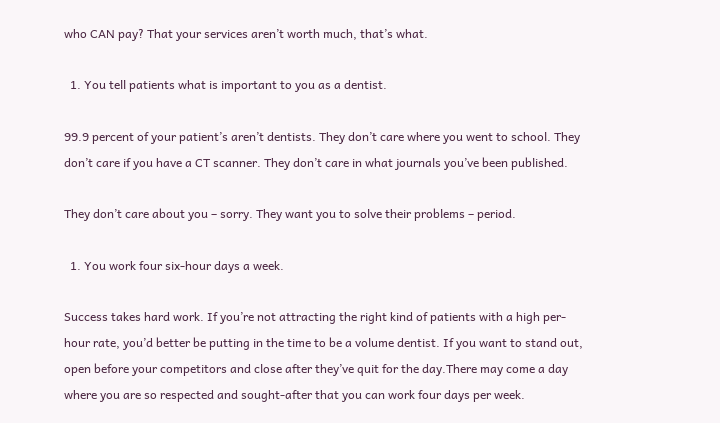who CAN pay? That your services aren’t worth much, that’s what.

  1. You tell patients what is important to you as a dentist.

99.9 percent of your patient’s aren’t dentists. They don’t care where you went to school. They don’t care if you have a CT scanner. They don’t care in what journals you’ve been published.

They don’t care about you – sorry. They want you to solve their problems – period.

  1. You work four six-hour days a week.

Success takes hard work. If you’re not attracting the right kind of patients with a high per-hour rate, you’d better be putting in the time to be a volume dentist. If you want to stand out, open before your competitors and close after they’ve quit for the day.There may come a day where you are so respected and sought-after that you can work four days per week.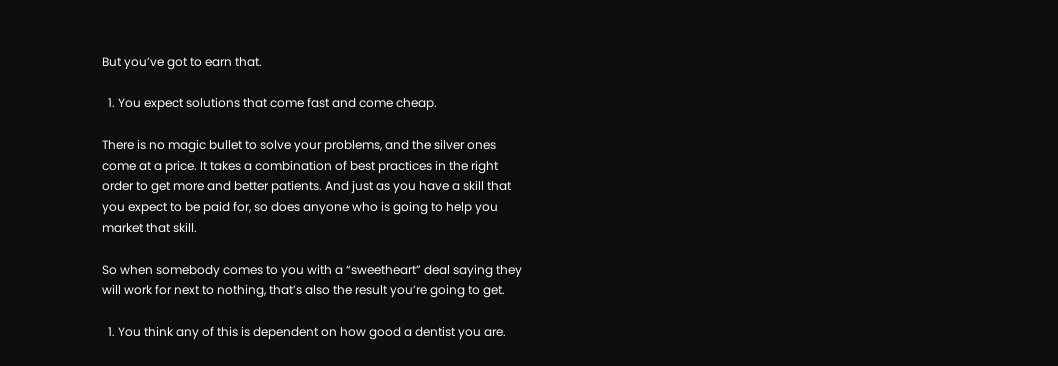But you’ve got to earn that.

  1. You expect solutions that come fast and come cheap.

There is no magic bullet to solve your problems, and the silver ones come at a price. It takes a combination of best practices in the right order to get more and better patients. And just as you have a skill that you expect to be paid for, so does anyone who is going to help you market that skill.

So when somebody comes to you with a “sweetheart” deal saying they will work for next to nothing, that’s also the result you’re going to get.

  1. You think any of this is dependent on how good a dentist you are.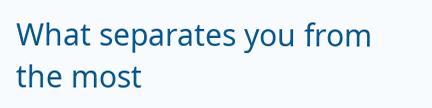What separates you from the most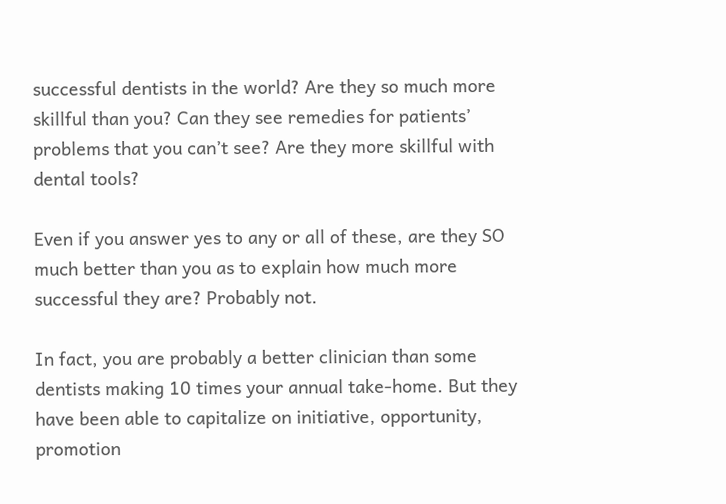successful dentists in the world? Are they so much more skillful than you? Can they see remedies for patients’ problems that you can’t see? Are they more skillful with dental tools?

Even if you answer yes to any or all of these, are they SO much better than you as to explain how much more successful they are? Probably not.

In fact, you are probably a better clinician than some dentists making 10 times your annual take-home. But they have been able to capitalize on initiative, opportunity, promotion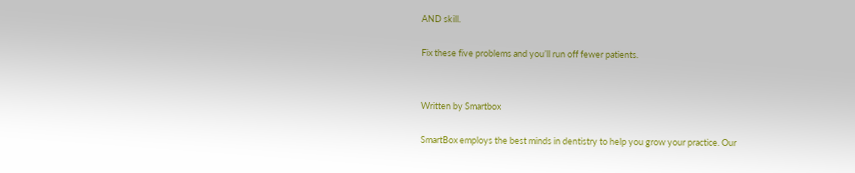AND skill.

Fix these five problems and you’ll run off fewer patients.


Written by Smartbox

SmartBox employs the best minds in dentistry to help you grow your practice. Our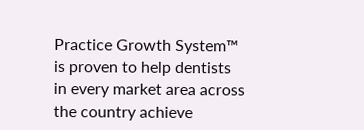Practice Growth System™ is proven to help dentists in every market area across the country achieve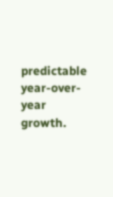predictable year-over-year growth.